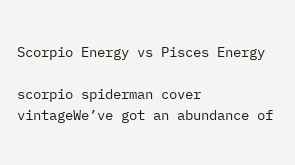Scorpio Energy vs Pisces Energy

scorpio spiderman cover vintageWe’ve got an abundance of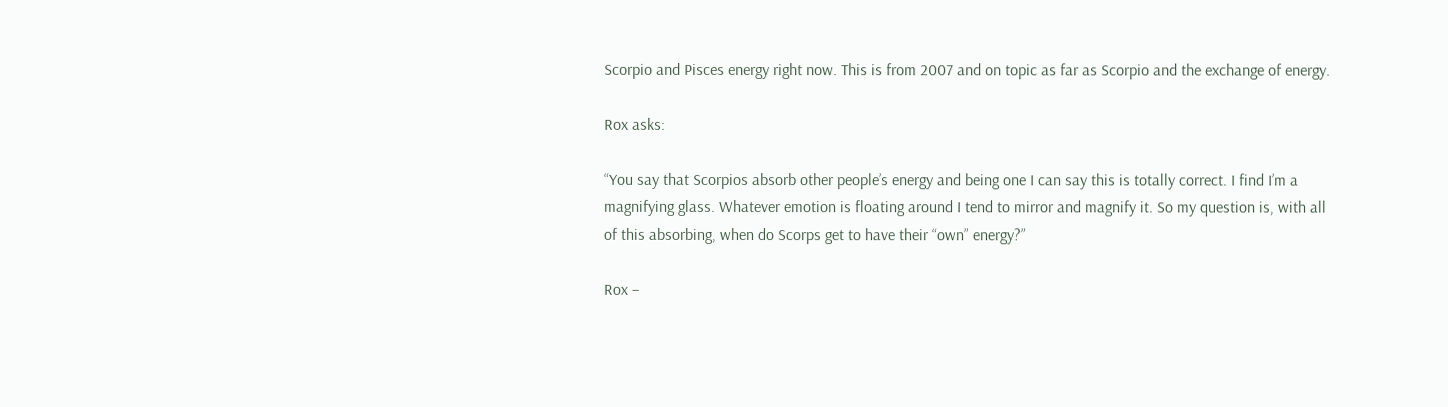Scorpio and Pisces energy right now. This is from 2007 and on topic as far as Scorpio and the exchange of energy.

Rox asks:

“You say that Scorpios absorb other people’s energy and being one I can say this is totally correct. I find I’m a magnifying glass. Whatever emotion is floating around I tend to mirror and magnify it. So my question is, with all of this absorbing, when do Scorps get to have their “own” energy?”

Rox –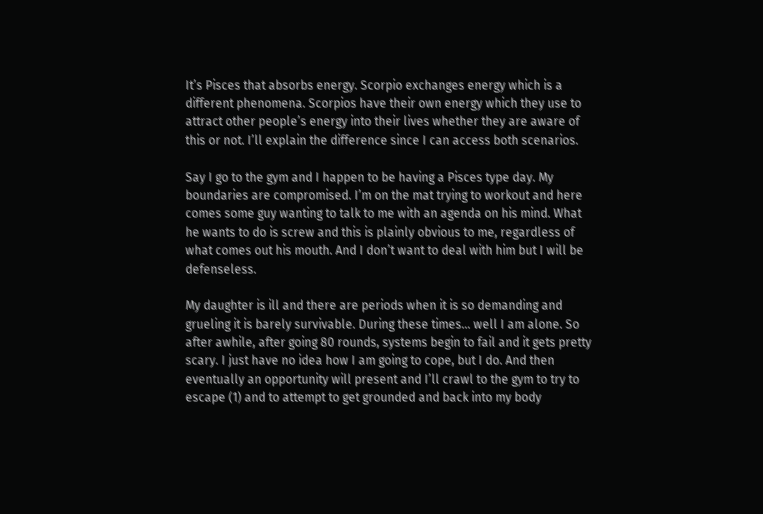It’s Pisces that absorbs energy. Scorpio exchanges energy which is a different phenomena. Scorpios have their own energy which they use to attract other people’s energy into their lives whether they are aware of this or not. I’ll explain the difference since I can access both scenarios.

Say I go to the gym and I happen to be having a Pisces type day. My boundaries are compromised. I’m on the mat trying to workout and here comes some guy wanting to talk to me with an agenda on his mind. What he wants to do is screw and this is plainly obvious to me, regardless of what comes out his mouth. And I don’t want to deal with him but I will be defenseless.

My daughter is ill and there are periods when it is so demanding and grueling it is barely survivable. During these times… well I am alone. So after awhile, after going 80 rounds, systems begin to fail and it gets pretty scary. I just have no idea how I am going to cope, but I do. And then eventually an opportunity will present and I’ll crawl to the gym to try to escape (1) and to attempt to get grounded and back into my body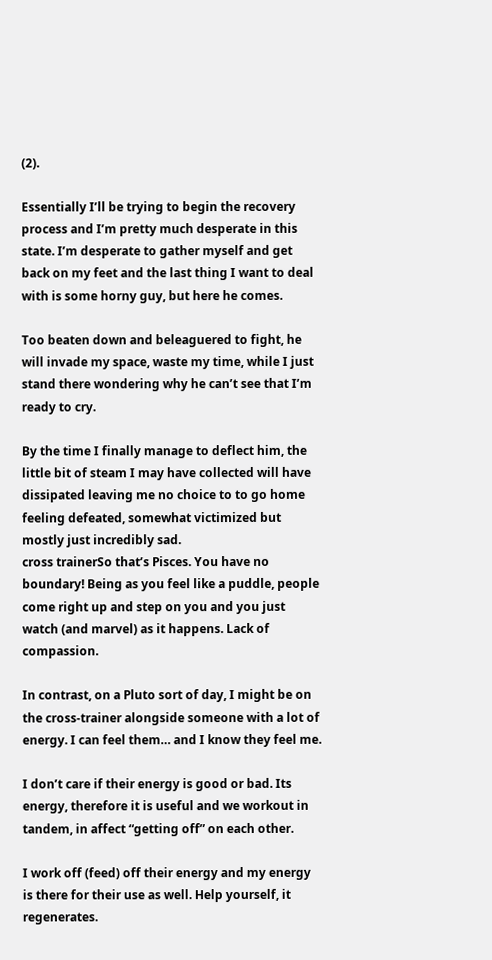(2).

Essentially I’ll be trying to begin the recovery process and I’m pretty much desperate in this state. I’m desperate to gather myself and get back on my feet and the last thing I want to deal with is some horny guy, but here he comes.

Too beaten down and beleaguered to fight, he will invade my space, waste my time, while I just stand there wondering why he can’t see that I’m ready to cry.

By the time I finally manage to deflect him, the little bit of steam I may have collected will have dissipated leaving me no choice to to go home feeling defeated, somewhat victimized but mostly just incredibly sad.
cross trainerSo that’s Pisces. You have no boundary! Being as you feel like a puddle, people come right up and step on you and you just watch (and marvel) as it happens. Lack of compassion.

In contrast, on a Pluto sort of day, I might be on the cross-trainer alongside someone with a lot of energy. I can feel them… and I know they feel me.

I don’t care if their energy is good or bad. Its energy, therefore it is useful and we workout in tandem, in affect “getting off” on each other.

I work off (feed) off their energy and my energy is there for their use as well. Help yourself, it regenerates.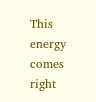This energy comes right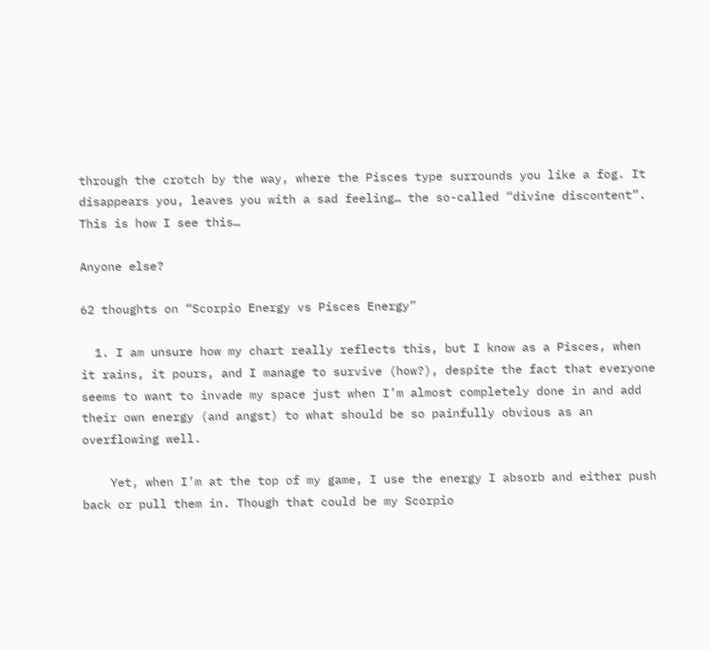through the crotch by the way, where the Pisces type surrounds you like a fog. It disappears you, leaves you with a sad feeling… the so-called “divine discontent”. This is how I see this…

Anyone else?

62 thoughts on “Scorpio Energy vs Pisces Energy”

  1. I am unsure how my chart really reflects this, but I know as a Pisces, when it rains, it pours, and I manage to survive (how?), despite the fact that everyone seems to want to invade my space just when I’m almost completely done in and add their own energy (and angst) to what should be so painfully obvious as an overflowing well.

    Yet, when I’m at the top of my game, I use the energy I absorb and either push back or pull them in. Though that could be my Scorpio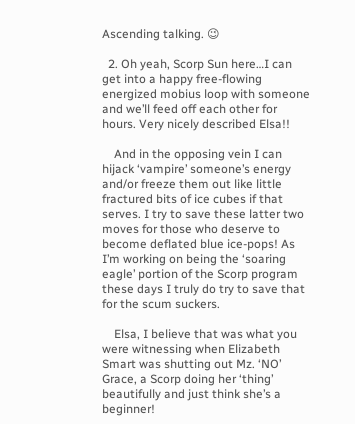Ascending talking. 😉

  2. Oh yeah, Scorp Sun here…I can get into a happy free-flowing energized mobius loop with someone and we’ll feed off each other for hours. Very nicely described Elsa!!

    And in the opposing vein I can hijack ‘vampire’ someone’s energy and/or freeze them out like little fractured bits of ice cubes if that serves. I try to save these latter two moves for those who deserve to become deflated blue ice-pops! As I’m working on being the ‘soaring eagle’ portion of the Scorp program these days I truly do try to save that for the scum suckers.

    Elsa, I believe that was what you were witnessing when Elizabeth Smart was shutting out Mz. ‘NO’ Grace, a Scorp doing her ‘thing’ beautifully and just think she’s a beginner!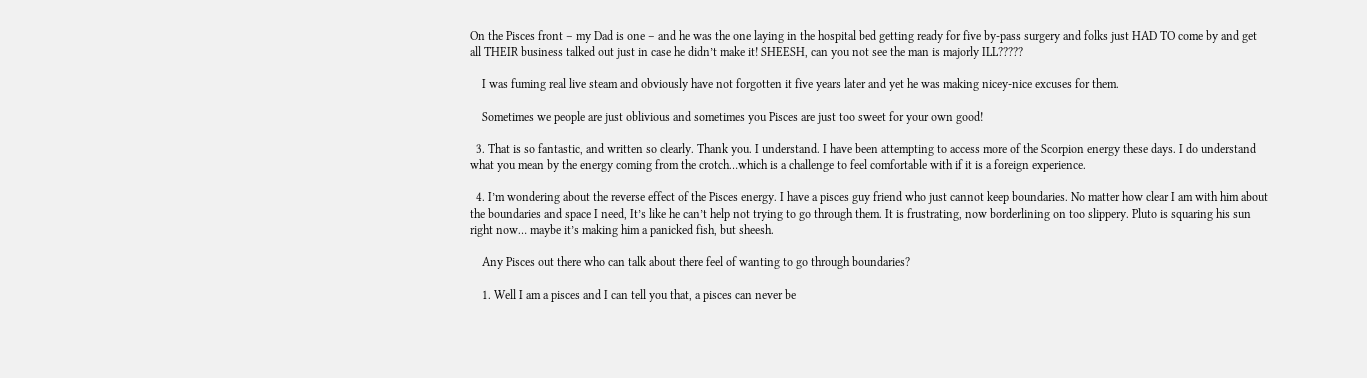On the Pisces front – my Dad is one – and he was the one laying in the hospital bed getting ready for five by-pass surgery and folks just HAD TO come by and get all THEIR business talked out just in case he didn’t make it! SHEESH, can you not see the man is majorly ILL?????

    I was fuming real live steam and obviously have not forgotten it five years later and yet he was making nicey-nice excuses for them.

    Sometimes we people are just oblivious and sometimes you Pisces are just too sweet for your own good!

  3. That is so fantastic, and written so clearly. Thank you. I understand. I have been attempting to access more of the Scorpion energy these days. I do understand what you mean by the energy coming from the crotch…which is a challenge to feel comfortable with if it is a foreign experience.

  4. I’m wondering about the reverse effect of the Pisces energy. I have a pisces guy friend who just cannot keep boundaries. No matter how clear I am with him about the boundaries and space I need, It’s like he can’t help not trying to go through them. It is frustrating, now borderlining on too slippery. Pluto is squaring his sun right now… maybe it’s making him a panicked fish, but sheesh.

    Any Pisces out there who can talk about there feel of wanting to go through boundaries?

    1. Well I am a pisces and I can tell you that, a pisces can never be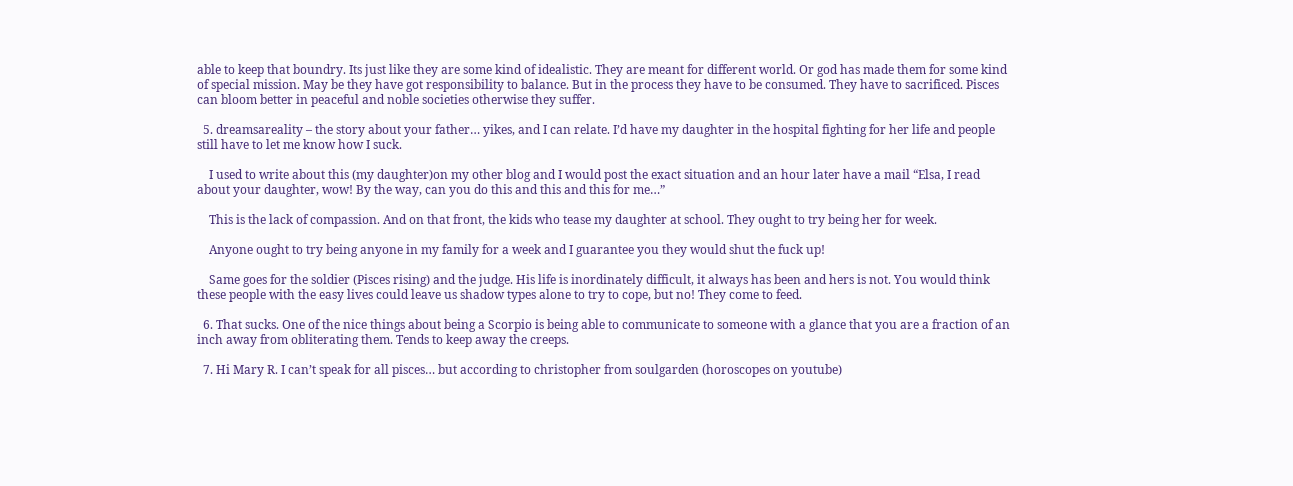able to keep that boundry. Its just like they are some kind of idealistic. They are meant for different world. Or god has made them for some kind of special mission. May be they have got responsibility to balance. But in the process they have to be consumed. They have to sacrificed. Pisces can bloom better in peaceful and noble societies otherwise they suffer.

  5. dreamsareality – the story about your father… yikes, and I can relate. I’d have my daughter in the hospital fighting for her life and people still have to let me know how I suck.

    I used to write about this (my daughter)on my other blog and I would post the exact situation and an hour later have a mail “Elsa, I read about your daughter, wow! By the way, can you do this and this and this for me…”

    This is the lack of compassion. And on that front, the kids who tease my daughter at school. They ought to try being her for week.

    Anyone ought to try being anyone in my family for a week and I guarantee you they would shut the fuck up!

    Same goes for the soldier (Pisces rising) and the judge. His life is inordinately difficult, it always has been and hers is not. You would think these people with the easy lives could leave us shadow types alone to try to cope, but no! They come to feed.

  6. That sucks. One of the nice things about being a Scorpio is being able to communicate to someone with a glance that you are a fraction of an inch away from obliterating them. Tends to keep away the creeps.

  7. Hi Mary R. I can’t speak for all pisces… but according to christopher from soulgarden (horoscopes on youtube)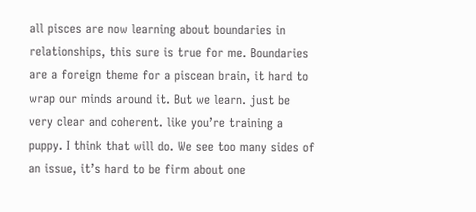all pisces are now learning about boundaries in relationships, this sure is true for me. Boundaries are a foreign theme for a piscean brain, it hard to wrap our minds around it. But we learn. just be very clear and coherent. like you’re training a puppy. I think that will do. We see too many sides of an issue, it’s hard to be firm about one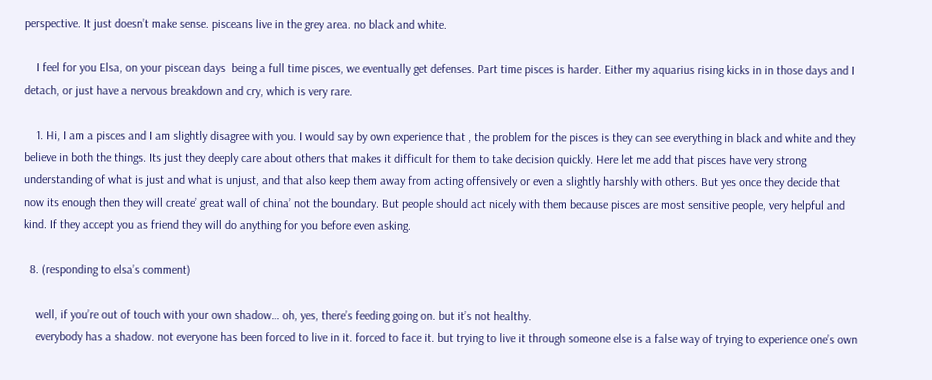perspective. It just doesn’t make sense. pisceans live in the grey area. no black and white.

    I feel for you Elsa, on your piscean days  being a full time pisces, we eventually get defenses. Part time pisces is harder. Either my aquarius rising kicks in in those days and I detach, or just have a nervous breakdown and cry, which is very rare.

    1. Hi, I am a pisces and I am slightly disagree with you. I would say by own experience that , the problem for the pisces is they can see everything in black and white and they believe in both the things. Its just they deeply care about others that makes it difficult for them to take decision quickly. Here let me add that pisces have very strong understanding of what is just and what is unjust, and that also keep them away from acting offensively or even a slightly harshly with others. But yes once they decide that now its enough then they will create’ great wall of china’ not the boundary. But people should act nicely with them because pisces are most sensitive people, very helpful and kind. If they accept you as friend they will do anything for you before even asking.

  8. (responding to elsa’s comment)

    well, if you’re out of touch with your own shadow… oh, yes, there’s feeding going on. but it’s not healthy.
    everybody has a shadow. not everyone has been forced to live in it. forced to face it. but trying to live it through someone else is a false way of trying to experience one’s own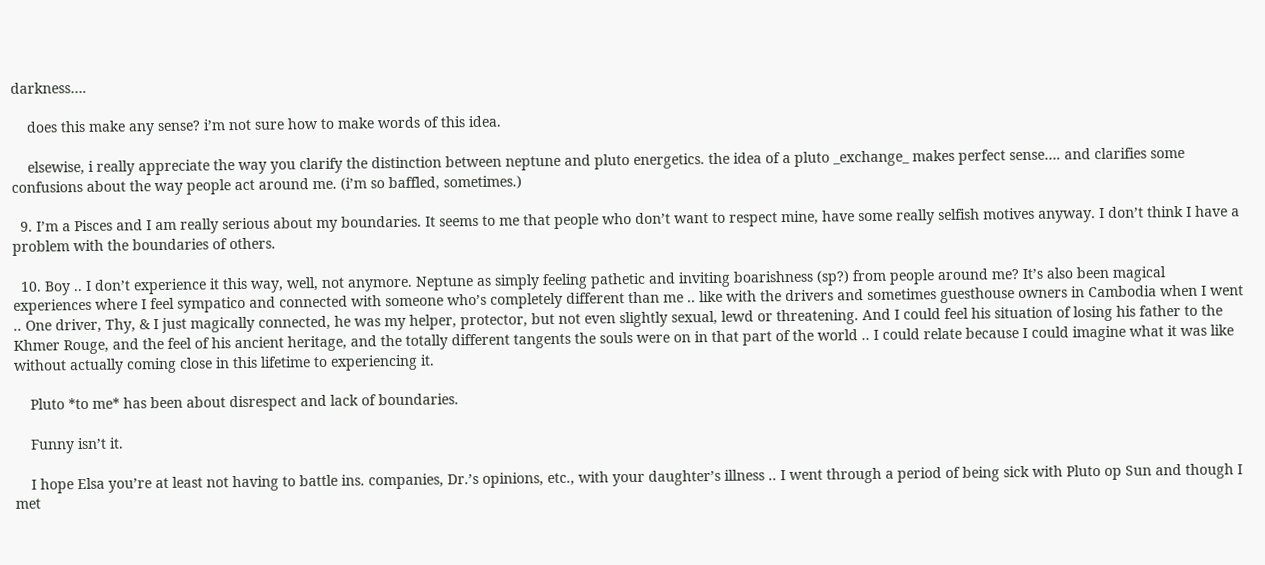darkness….

    does this make any sense? i’m not sure how to make words of this idea.

    elsewise, i really appreciate the way you clarify the distinction between neptune and pluto energetics. the idea of a pluto _exchange_ makes perfect sense…. and clarifies some confusions about the way people act around me. (i’m so baffled, sometimes.)

  9. I’m a Pisces and I am really serious about my boundaries. It seems to me that people who don’t want to respect mine, have some really selfish motives anyway. I don’t think I have a problem with the boundaries of others.

  10. Boy .. I don’t experience it this way, well, not anymore. Neptune as simply feeling pathetic and inviting boarishness (sp?) from people around me? It’s also been magical experiences where I feel sympatico and connected with someone who’s completely different than me .. like with the drivers and sometimes guesthouse owners in Cambodia when I went .. One driver, Thy, & I just magically connected, he was my helper, protector, but not even slightly sexual, lewd or threatening. And I could feel his situation of losing his father to the Khmer Rouge, and the feel of his ancient heritage, and the totally different tangents the souls were on in that part of the world .. I could relate because I could imagine what it was like without actually coming close in this lifetime to experiencing it.

    Pluto *to me* has been about disrespect and lack of boundaries.

    Funny isn’t it.

    I hope Elsa you’re at least not having to battle ins. companies, Dr.’s opinions, etc., with your daughter’s illness .. I went through a period of being sick with Pluto op Sun and though I met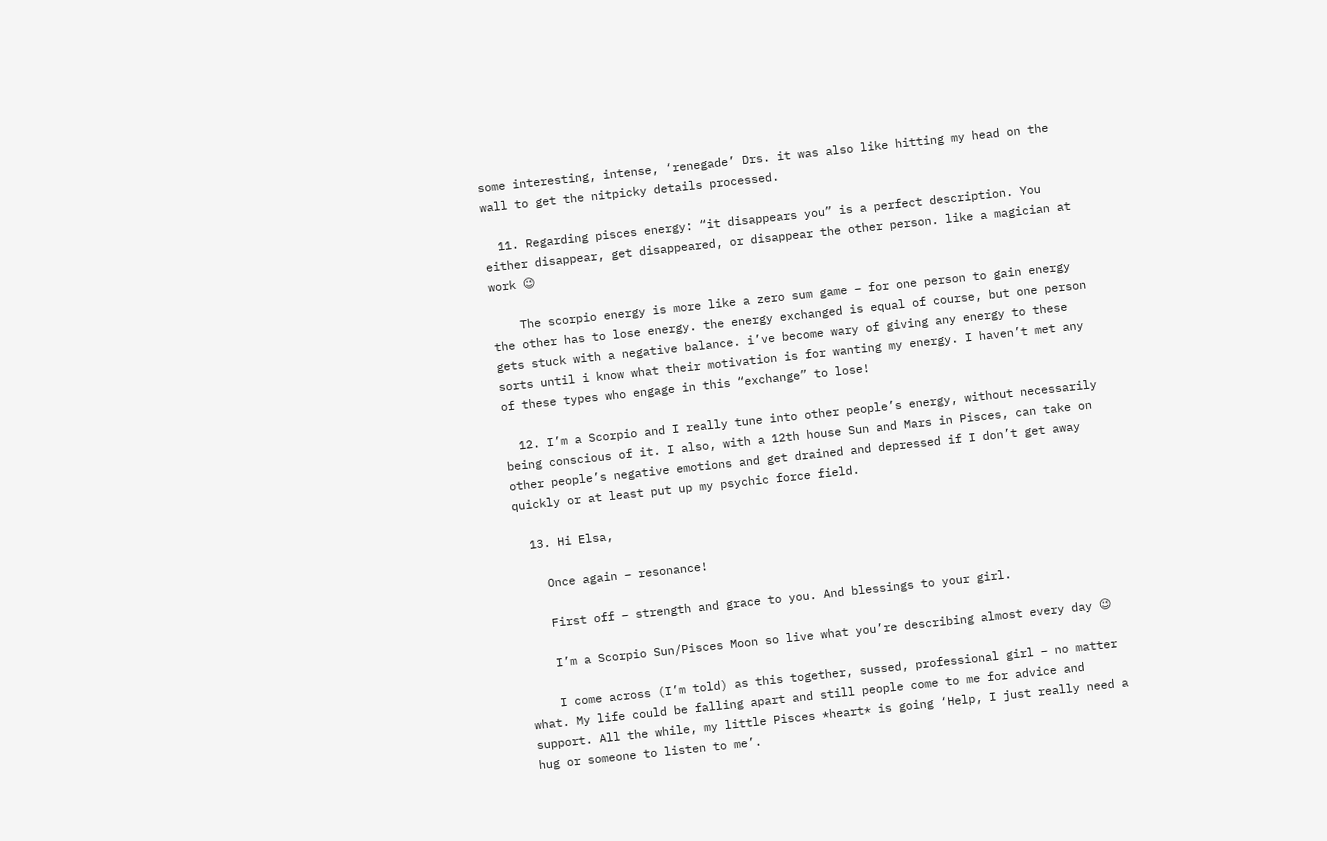some interesting, intense, ‘renegade’ Drs. it was also like hitting my head on the wall to get the nitpicky details processed.

  11. Regarding pisces energy: “it disappears you” is a perfect description. You either disappear, get disappeared, or disappear the other person. like a magician at work 😉

    The scorpio energy is more like a zero sum game – for one person to gain energy the other has to lose energy. the energy exchanged is equal of course, but one person gets stuck with a negative balance. i’ve become wary of giving any energy to these sorts until i know what their motivation is for wanting my energy. I haven’t met any of these types who engage in this “exchange” to lose!

  12. I’m a Scorpio and I really tune into other people’s energy, without necessarily being conscious of it. I also, with a 12th house Sun and Mars in Pisces, can take on other people’s negative emotions and get drained and depressed if I don’t get away quickly or at least put up my psychic force field.

  13. Hi Elsa,

    Once again – resonance!

    First off – strength and grace to you. And blessings to your girl.

    I’m a Scorpio Sun/Pisces Moon so live what you’re describing almost every day 😉

    I come across (I’m told) as this together, sussed, professional girl – no matter what. My life could be falling apart and still people come to me for advice and support. All the while, my little Pisces *heart* is going ‘Help, I just really need a hug or someone to listen to me’.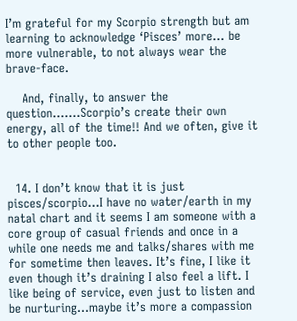I’m grateful for my Scorpio strength but am learning to acknowledge ‘Pisces’ more… be more vulnerable, to not always wear the brave-face.

    And, finally, to answer the question…….Scorpio’s create their own energy, all of the time!! And we often, give it to other people too.


  14. I don’t know that it is just pisces/scorpio…I have no water/earth in my natal chart and it seems I am someone with a core group of casual friends and once in a while one needs me and talks/shares with me for sometime then leaves. It’s fine, I like it even though it’s draining I also feel a lift. I like being of service, even just to listen and be nurturing…maybe it’s more a compassion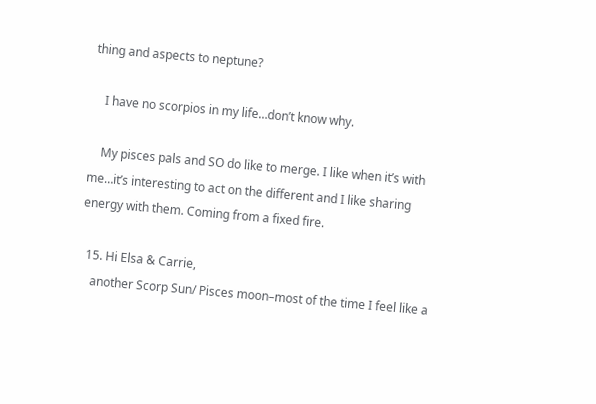thing and aspects to neptune?

    I have no scorpios in my life…don’t know why.

    My pisces pals and SO do like to merge. I like when it’s with me…it’s interesting to act on the different and I like sharing energy with them. Coming from a fixed fire.

  15. Hi Elsa & Carrie,
    another Scorp Sun/ Pisces moon–most of the time I feel like a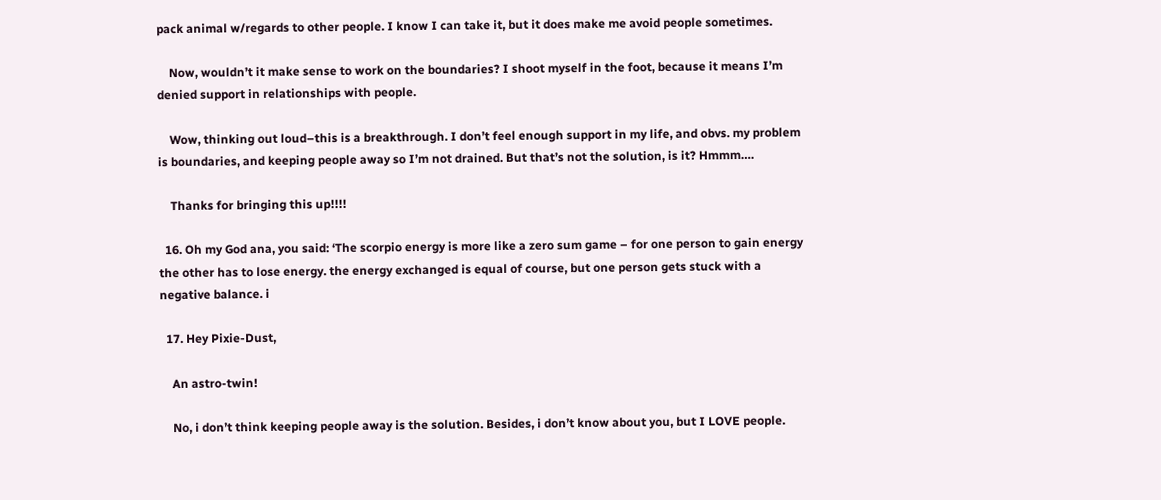pack animal w/regards to other people. I know I can take it, but it does make me avoid people sometimes.

    Now, wouldn’t it make sense to work on the boundaries? I shoot myself in the foot, because it means I’m denied support in relationships with people.

    Wow, thinking out loud–this is a breakthrough. I don’t feel enough support in my life, and obvs. my problem is boundaries, and keeping people away so I’m not drained. But that’s not the solution, is it? Hmmm….

    Thanks for bringing this up!!!!

  16. Oh my God ana, you said: ‘The scorpio energy is more like a zero sum game – for one person to gain energy the other has to lose energy. the energy exchanged is equal of course, but one person gets stuck with a negative balance. i

  17. Hey Pixie-Dust,

    An astro-twin!

    No, i don’t think keeping people away is the solution. Besides, i don’t know about you, but I LOVE people.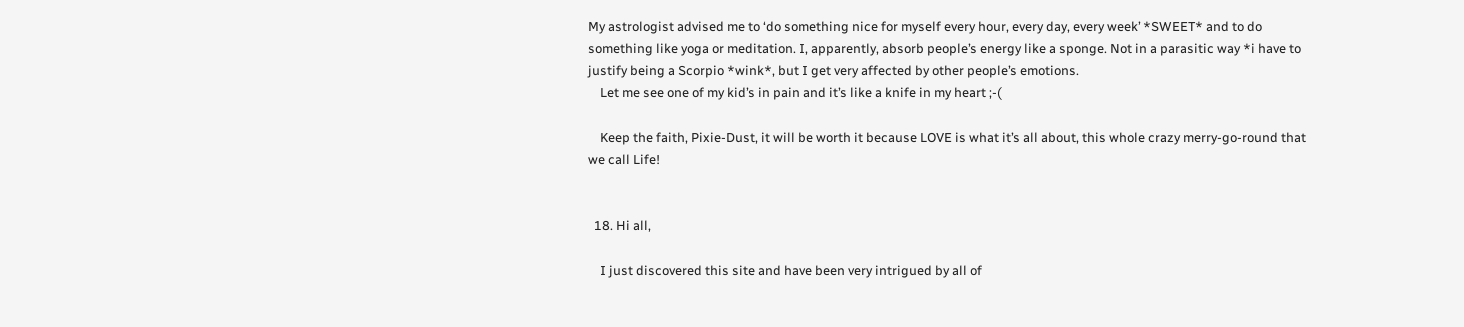My astrologist advised me to ‘do something nice for myself every hour, every day, every week’ *SWEET* and to do something like yoga or meditation. I, apparently, absorb people’s energy like a sponge. Not in a parasitic way *i have to justify being a Scorpio *wink*, but I get very affected by other people’s emotions.
    Let me see one of my kid’s in pain and it’s like a knife in my heart ;-(

    Keep the faith, Pixie-Dust, it will be worth it because LOVE is what it’s all about, this whole crazy merry-go-round that we call Life!


  18. Hi all,

    I just discovered this site and have been very intrigued by all of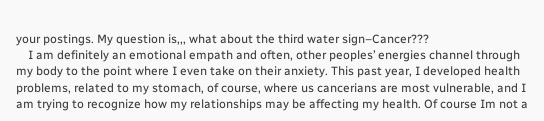your postings. My question is,,, what about the third water sign–Cancer???
    I am definitely an emotional empath and often, other peoples’ energies channel through my body to the point where I even take on their anxiety. This past year, I developed health problems, related to my stomach, of course, where us cancerians are most vulnerable, and I am trying to recognize how my relationships may be affecting my health. Of course Im not a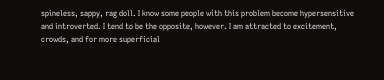spineless, sappy, rag doll. I know some people with this problem become hypersensitive and introverted. I tend to be the opposite, however. I am attracted to excitement, crowds, and for more superficial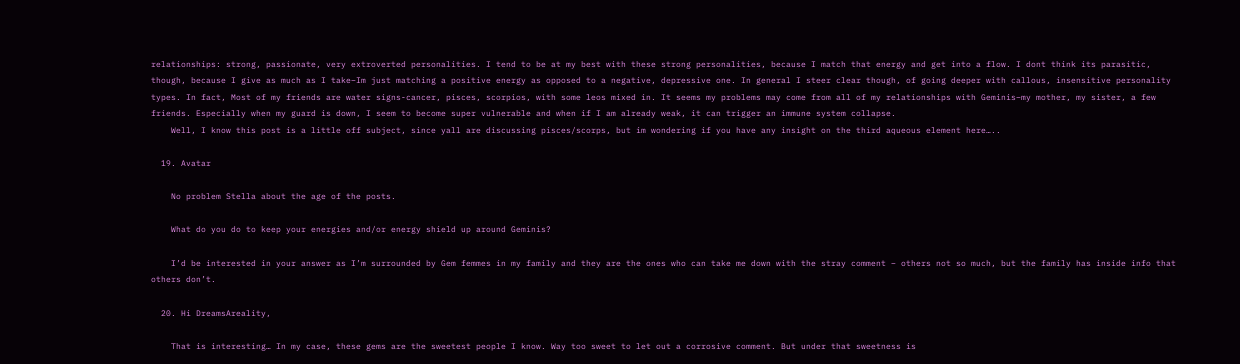relationships: strong, passionate, very extroverted personalities. I tend to be at my best with these strong personalities, because I match that energy and get into a flow. I dont think its parasitic, though, because I give as much as I take–Im just matching a positive energy as opposed to a negative, depressive one. In general I steer clear though, of going deeper with callous, insensitive personality types. In fact, Most of my friends are water signs-cancer, pisces, scorpios, with some leos mixed in. It seems my problems may come from all of my relationships with Geminis–my mother, my sister, a few friends. Especially when my guard is down, I seem to become super vulnerable and when if I am already weak, it can trigger an immune system collapse.
    Well, I know this post is a little off subject, since yall are discussing pisces/scorps, but im wondering if you have any insight on the third aqueous element here…..

  19. Avatar

    No problem Stella about the age of the posts.

    What do you do to keep your energies and/or energy shield up around Geminis?

    I’d be interested in your answer as I’m surrounded by Gem femmes in my family and they are the ones who can take me down with the stray comment – others not so much, but the family has inside info that others don’t.

  20. Hi DreamsAreality,

    That is interesting… In my case, these gems are the sweetest people I know. Way too sweet to let out a corrosive comment. But under that sweetness is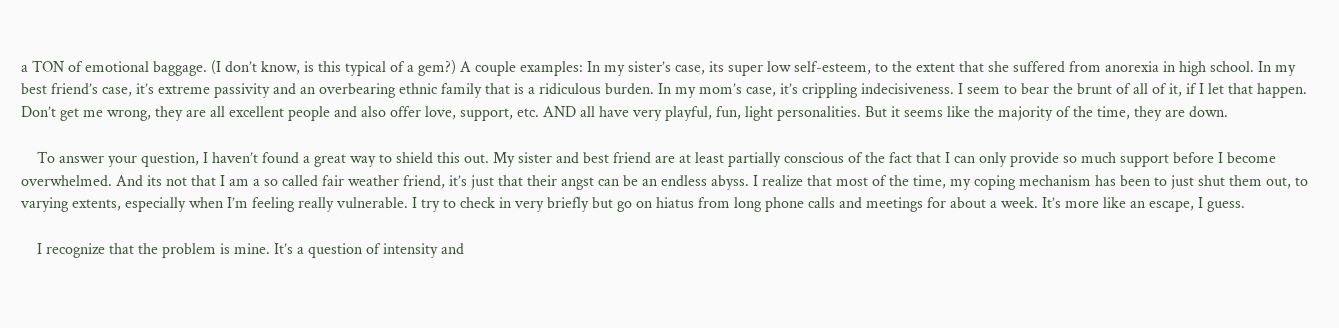a TON of emotional baggage. (I don’t know, is this typical of a gem?) A couple examples: In my sister’s case, its super low self-esteem, to the extent that she suffered from anorexia in high school. In my best friend’s case, it’s extreme passivity and an overbearing ethnic family that is a ridiculous burden. In my mom’s case, it’s crippling indecisiveness. I seem to bear the brunt of all of it, if I let that happen. Don’t get me wrong, they are all excellent people and also offer love, support, etc. AND all have very playful, fun, light personalities. But it seems like the majority of the time, they are down.

    To answer your question, I haven’t found a great way to shield this out. My sister and best friend are at least partially conscious of the fact that I can only provide so much support before I become overwhelmed. And its not that I am a so called fair weather friend, it’s just that their angst can be an endless abyss. I realize that most of the time, my coping mechanism has been to just shut them out, to varying extents, especially when I’m feeling really vulnerable. I try to check in very briefly but go on hiatus from long phone calls and meetings for about a week. It’s more like an escape, I guess.

    I recognize that the problem is mine. It’s a question of intensity and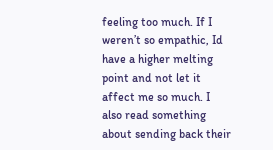feeling too much. If I weren’t so empathic, Id have a higher melting point and not let it affect me so much. I also read something about sending back their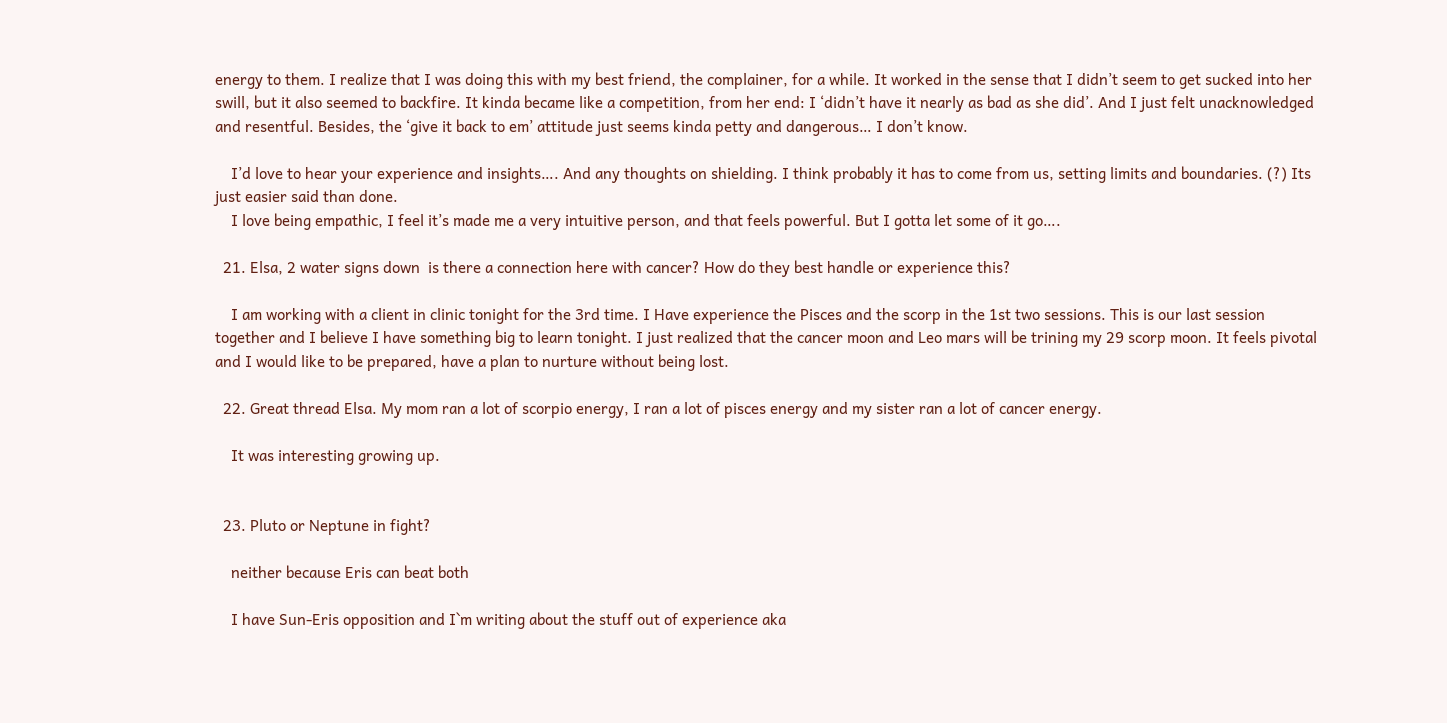energy to them. I realize that I was doing this with my best friend, the complainer, for a while. It worked in the sense that I didn’t seem to get sucked into her swill, but it also seemed to backfire. It kinda became like a competition, from her end: I ‘didn’t have it nearly as bad as she did’. And I just felt unacknowledged and resentful. Besides, the ‘give it back to em’ attitude just seems kinda petty and dangerous… I don’t know.

    I’d love to hear your experience and insights…. And any thoughts on shielding. I think probably it has to come from us, setting limits and boundaries. (?) Its just easier said than done.
    I love being empathic, I feel it’s made me a very intuitive person, and that feels powerful. But I gotta let some of it go….

  21. Elsa, 2 water signs down  is there a connection here with cancer? How do they best handle or experience this?

    I am working with a client in clinic tonight for the 3rd time. I Have experience the Pisces and the scorp in the 1st two sessions. This is our last session together and I believe I have something big to learn tonight. I just realized that the cancer moon and Leo mars will be trining my 29 scorp moon. It feels pivotal and I would like to be prepared, have a plan to nurture without being lost.

  22. Great thread Elsa. My mom ran a lot of scorpio energy, I ran a lot of pisces energy and my sister ran a lot of cancer energy.

    It was interesting growing up.


  23. Pluto or Neptune in fight?

    neither because Eris can beat both

    I have Sun-Eris opposition and I`m writing about the stuff out of experience aka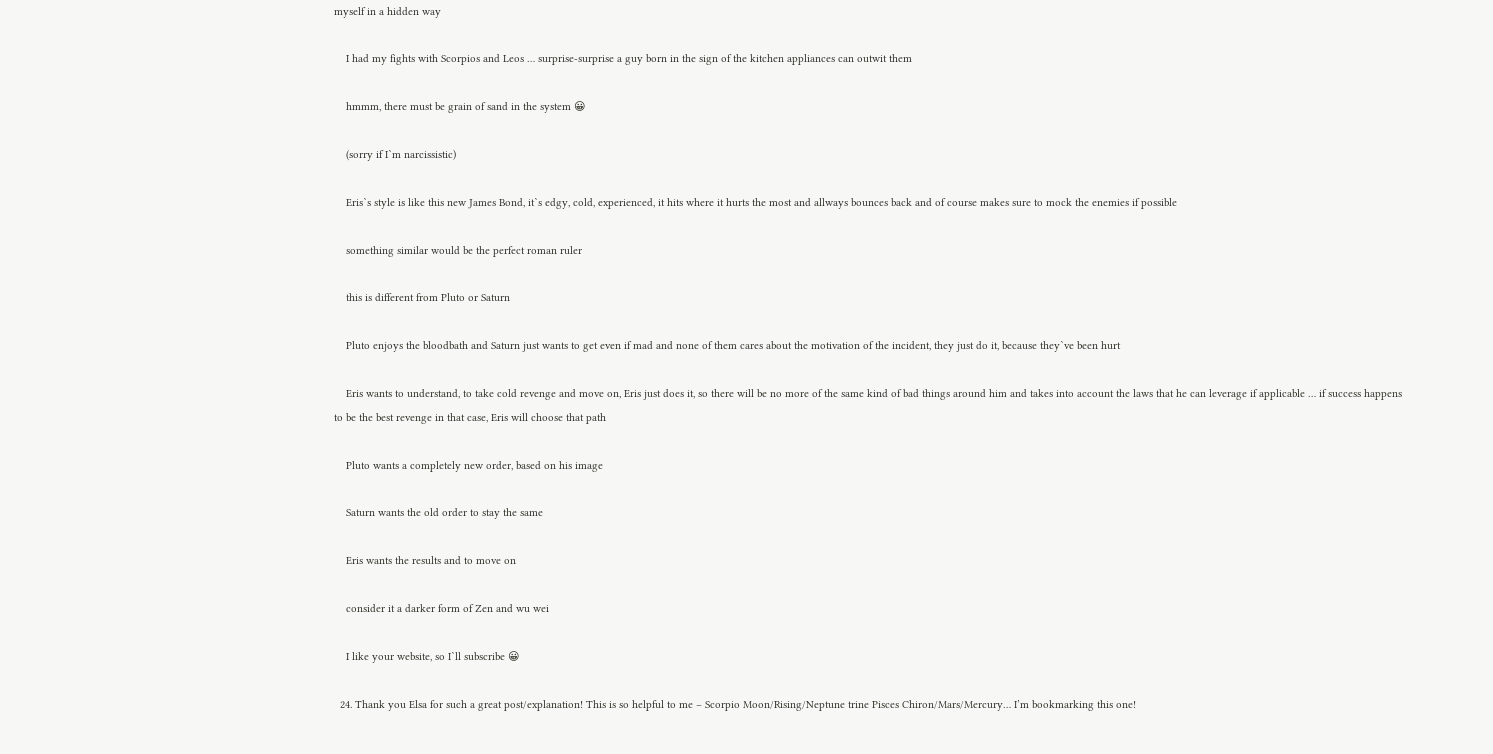myself in a hidden way

    I had my fights with Scorpios and Leos … surprise-surprise a guy born in the sign of the kitchen appliances can outwit them

    hmmm, there must be grain of sand in the system 😀

    (sorry if I`m narcissistic)

    Eris`s style is like this new James Bond, it`s edgy, cold, experienced, it hits where it hurts the most and allways bounces back and of course makes sure to mock the enemies if possible

    something similar would be the perfect roman ruler

    this is different from Pluto or Saturn

    Pluto enjoys the bloodbath and Saturn just wants to get even if mad and none of them cares about the motivation of the incident, they just do it, because they`ve been hurt

    Eris wants to understand, to take cold revenge and move on, Eris just does it, so there will be no more of the same kind of bad things around him and takes into account the laws that he can leverage if applicable … if success happens to be the best revenge in that case, Eris will choose that path

    Pluto wants a completely new order, based on his image

    Saturn wants the old order to stay the same

    Eris wants the results and to move on

    consider it a darker form of Zen and wu wei

    I like your website, so I`ll subscribe 😀

  24. Thank you Elsa for such a great post/explanation! This is so helpful to me – Scorpio Moon/Rising/Neptune trine Pisces Chiron/Mars/Mercury… I’m bookmarking this one!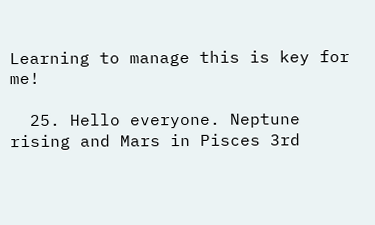Learning to manage this is key for me!

  25. Hello everyone. Neptune rising and Mars in Pisces 3rd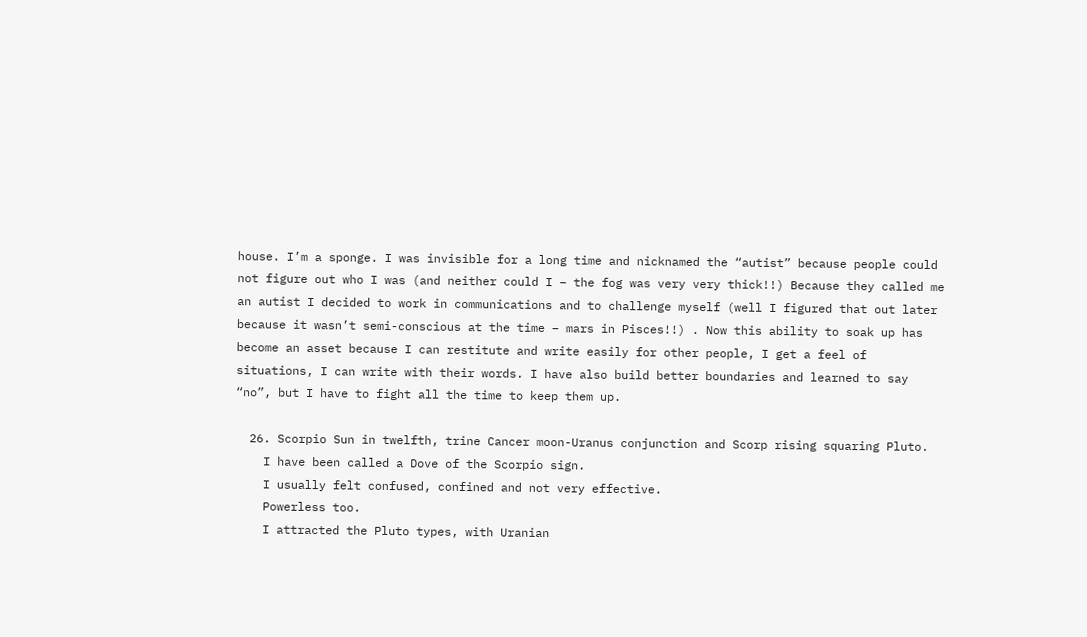house. I’m a sponge. I was invisible for a long time and nicknamed the “autist” because people could not figure out who I was (and neither could I – the fog was very very thick!!) Because they called me an autist I decided to work in communications and to challenge myself (well I figured that out later because it wasn’t semi-conscious at the time – mars in Pisces!!) . Now this ability to soak up has become an asset because I can restitute and write easily for other people, I get a feel of situations, I can write with their words. I have also build better boundaries and learned to say “no”, but I have to fight all the time to keep them up.

  26. Scorpio Sun in twelfth, trine Cancer moon-Uranus conjunction and Scorp rising squaring Pluto.
    I have been called a Dove of the Scorpio sign.
    I usually felt confused, confined and not very effective.
    Powerless too.
    I attracted the Pluto types, with Uranian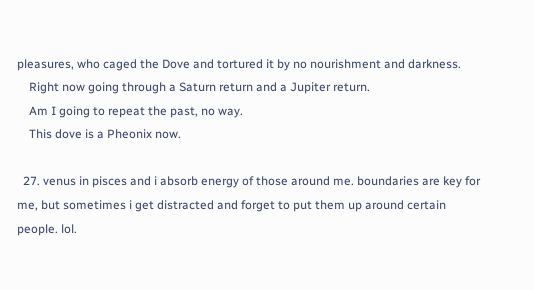pleasures, who caged the Dove and tortured it by no nourishment and darkness.
    Right now going through a Saturn return and a Jupiter return.
    Am I going to repeat the past, no way.
    This dove is a Pheonix now.

  27. venus in pisces and i absorb energy of those around me. boundaries are key for me, but sometimes i get distracted and forget to put them up around certain people. lol.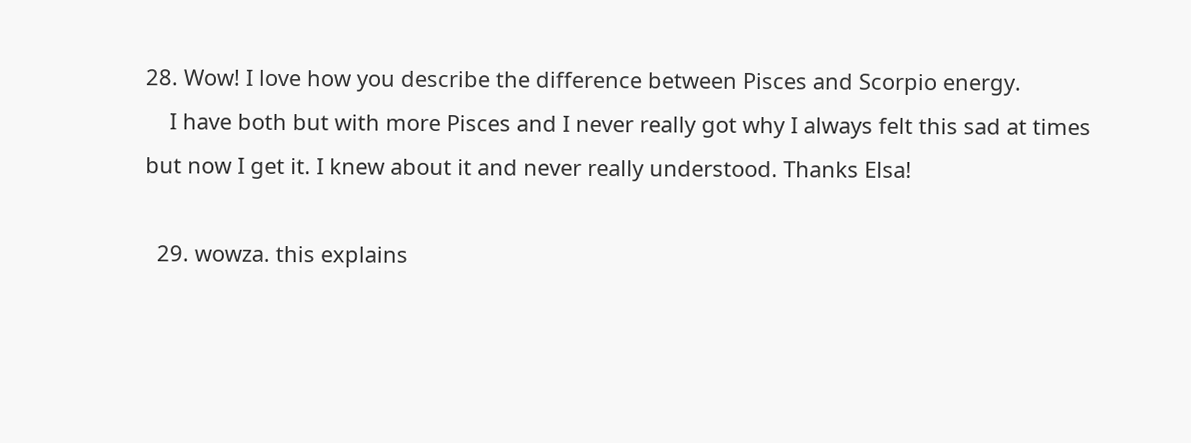28. Wow! I love how you describe the difference between Pisces and Scorpio energy.
    I have both but with more Pisces and I never really got why I always felt this sad at times but now I get it. I knew about it and never really understood. Thanks Elsa!

  29. wowza. this explains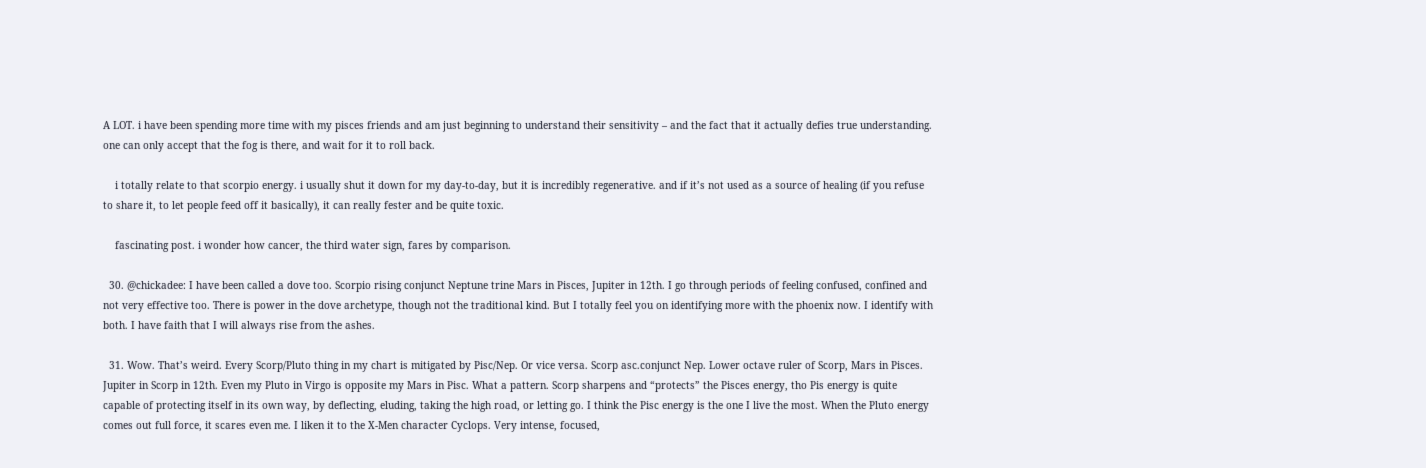A LOT. i have been spending more time with my pisces friends and am just beginning to understand their sensitivity – and the fact that it actually defies true understanding. one can only accept that the fog is there, and wait for it to roll back.

    i totally relate to that scorpio energy. i usually shut it down for my day-to-day, but it is incredibly regenerative. and if it’s not used as a source of healing (if you refuse to share it, to let people feed off it basically), it can really fester and be quite toxic.

    fascinating post. i wonder how cancer, the third water sign, fares by comparison.

  30. @chickadee: I have been called a dove too. Scorpio rising conjunct Neptune trine Mars in Pisces, Jupiter in 12th. I go through periods of feeling confused, confined and not very effective too. There is power in the dove archetype, though not the traditional kind. But I totally feel you on identifying more with the phoenix now. I identify with both. I have faith that I will always rise from the ashes.

  31. Wow. That’s weird. Every Scorp/Pluto thing in my chart is mitigated by Pisc/Nep. Or vice versa. Scorp asc.conjunct Nep. Lower octave ruler of Scorp, Mars in Pisces. Jupiter in Scorp in 12th. Even my Pluto in Virgo is opposite my Mars in Pisc. What a pattern. Scorp sharpens and “protects” the Pisces energy, tho Pis energy is quite capable of protecting itself in its own way, by deflecting, eluding, taking the high road, or letting go. I think the Pisc energy is the one I live the most. When the Pluto energy comes out full force, it scares even me. I liken it to the X-Men character Cyclops. Very intense, focused,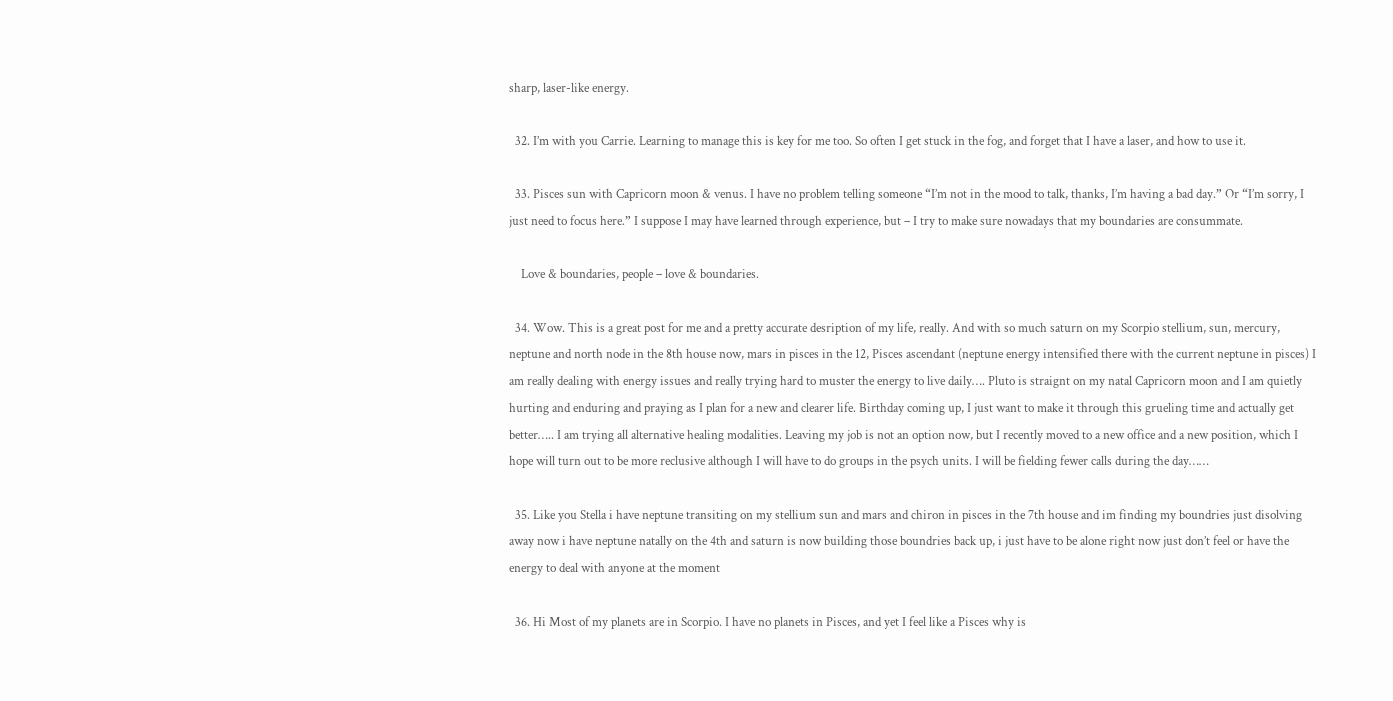sharp, laser-like energy.

  32. I’m with you Carrie. Learning to manage this is key for me too. So often I get stuck in the fog, and forget that I have a laser, and how to use it.

  33. Pisces sun with Capricorn moon & venus. I have no problem telling someone “I’m not in the mood to talk, thanks, I’m having a bad day.” Or “I’m sorry, I just need to focus here.” I suppose I may have learned through experience, but – I try to make sure nowadays that my boundaries are consummate.

    Love & boundaries, people – love & boundaries.

  34. Wow. This is a great post for me and a pretty accurate desription of my life, really. And with so much saturn on my Scorpio stellium, sun, mercury, neptune and north node in the 8th house now, mars in pisces in the 12, Pisces ascendant (neptune energy intensified there with the current neptune in pisces) I am really dealing with energy issues and really trying hard to muster the energy to live daily…. Pluto is straignt on my natal Capricorn moon and I am quietly hurting and enduring and praying as I plan for a new and clearer life. Birthday coming up, I just want to make it through this grueling time and actually get better….. I am trying all alternative healing modalities. Leaving my job is not an option now, but I recently moved to a new office and a new position, which I hope will turn out to be more reclusive although I will have to do groups in the psych units. I will be fielding fewer calls during the day……

  35. Like you Stella i have neptune transiting on my stellium sun and mars and chiron in pisces in the 7th house and im finding my boundries just disolving away now i have neptune natally on the 4th and saturn is now building those boundries back up, i just have to be alone right now just don’t feel or have the energy to deal with anyone at the moment

  36. Hi Most of my planets are in Scorpio. I have no planets in Pisces, and yet I feel like a Pisces why is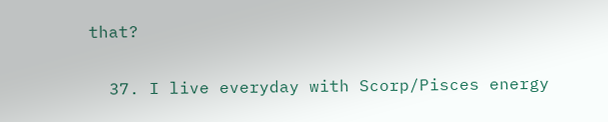that?

  37. I live everyday with Scorp/Pisces energy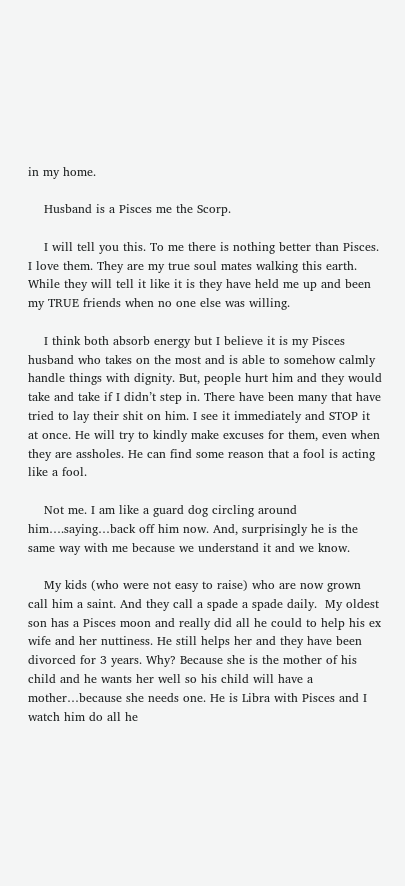in my home.

    Husband is a Pisces me the Scorp.

    I will tell you this. To me there is nothing better than Pisces. I love them. They are my true soul mates walking this earth. While they will tell it like it is they have held me up and been my TRUE friends when no one else was willing.

    I think both absorb energy but I believe it is my Pisces husband who takes on the most and is able to somehow calmly handle things with dignity. But, people hurt him and they would take and take if I didn’t step in. There have been many that have tried to lay their shit on him. I see it immediately and STOP it at once. He will try to kindly make excuses for them, even when they are assholes. He can find some reason that a fool is acting like a fool.

    Not me. I am like a guard dog circling around him….saying…back off him now. And, surprisingly he is the same way with me because we understand it and we know.

    My kids (who were not easy to raise) who are now grown call him a saint. And they call a spade a spade daily.  My oldest son has a Pisces moon and really did all he could to help his ex wife and her nuttiness. He still helps her and they have been divorced for 3 years. Why? Because she is the mother of his child and he wants her well so his child will have a mother…because she needs one. He is Libra with Pisces and I watch him do all he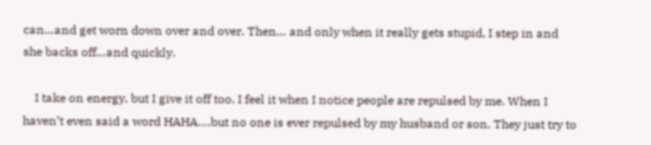can…and get worn down over and over. Then… and only when it really gets stupid, I step in and she backs off…and quickly.

    I take on energy, but I give it off too. I feel it when I notice people are repulsed by me. When I haven’t even said a word HAHA….but no one is ever repulsed by my husband or son. They just try to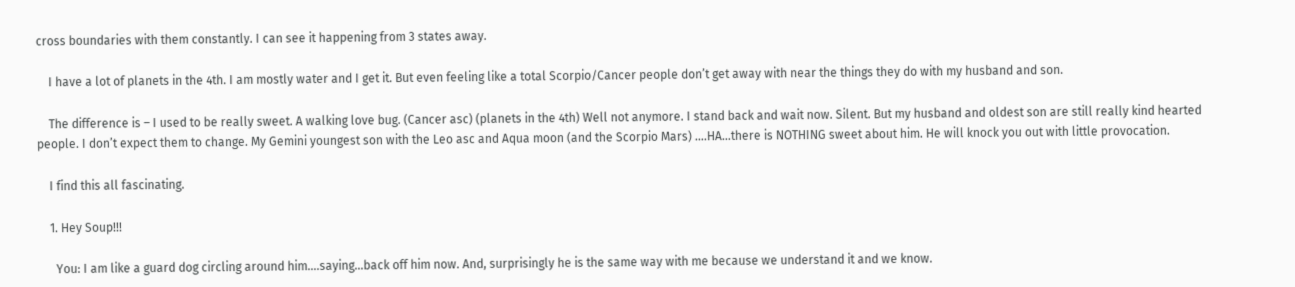cross boundaries with them constantly. I can see it happening from 3 states away.

    I have a lot of planets in the 4th. I am mostly water and I get it. But even feeling like a total Scorpio/Cancer people don’t get away with near the things they do with my husband and son.

    The difference is – I used to be really sweet. A walking love bug. (Cancer asc) (planets in the 4th) Well not anymore. I stand back and wait now. Silent. But my husband and oldest son are still really kind hearted people. I don’t expect them to change. My Gemini youngest son with the Leo asc and Aqua moon (and the Scorpio Mars) ….HA…there is NOTHING sweet about him. He will knock you out with little provocation.

    I find this all fascinating.

    1. Hey Soup!!!

      You: I am like a guard dog circling around him….saying…back off him now. And, surprisingly he is the same way with me because we understand it and we know.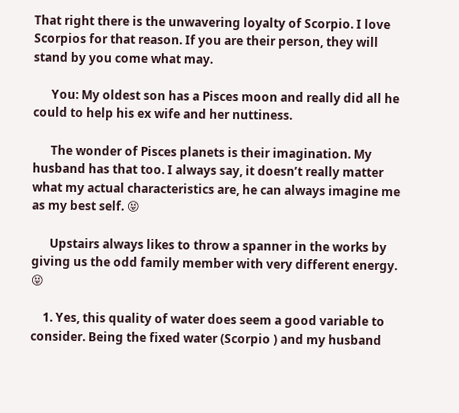That right there is the unwavering loyalty of Scorpio. I love Scorpios for that reason. If you are their person, they will stand by you come what may.

      You: My oldest son has a Pisces moon and really did all he could to help his ex wife and her nuttiness.

      The wonder of Pisces planets is their imagination. My husband has that too. I always say, it doesn’t really matter what my actual characteristics are, he can always imagine me as my best self. 😝

      Upstairs always likes to throw a spanner in the works by giving us the odd family member with very different energy. 😝

    1. Yes, this quality of water does seem a good variable to consider. Being the fixed water (Scorpio ) and my husband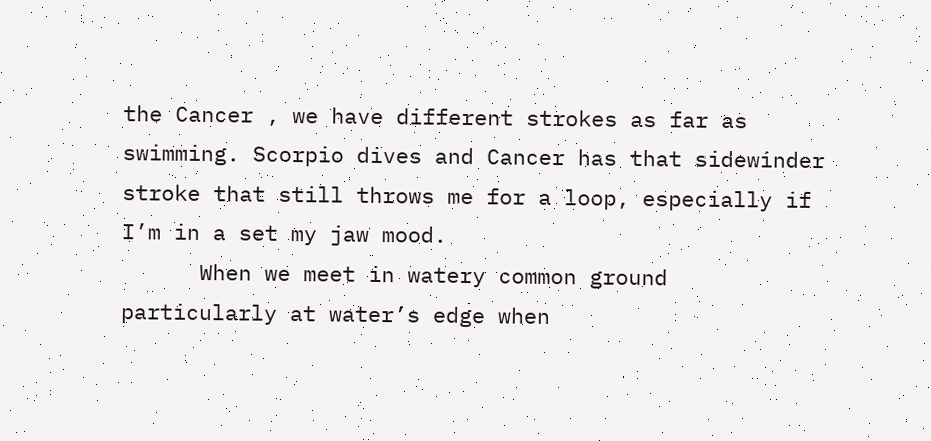the Cancer , we have different strokes as far as swimming. Scorpio dives and Cancer has that sidewinder stroke that still throws me for a loop, especially if I’m in a set my jaw mood.
      When we meet in watery common ground particularly at water’s edge when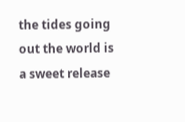the tides going out the world is a sweet release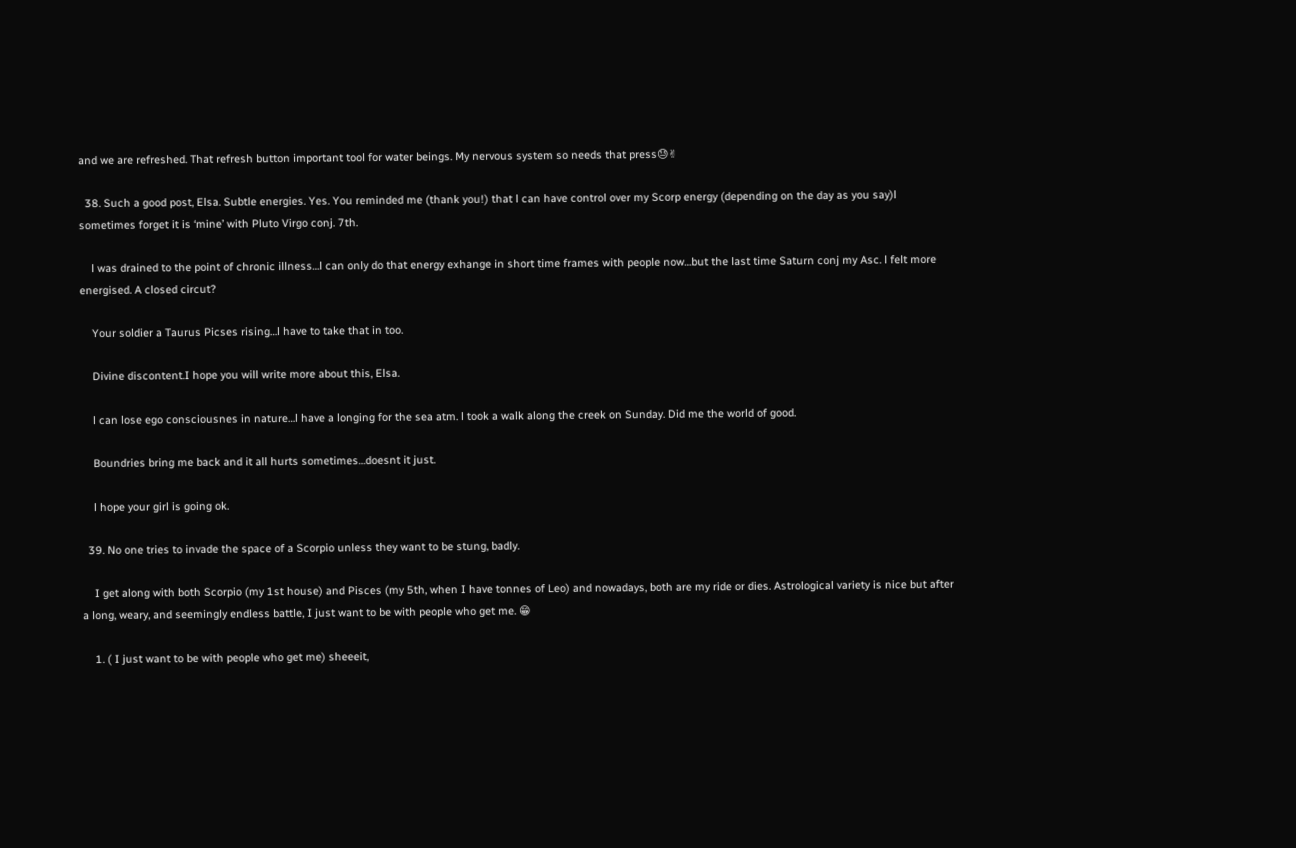and we are refreshed. That refresh button important tool for water beings. My nervous system so needs that press😓✌

  38. Such a good post, Elsa. Subtle energies. Yes. You reminded me (thank you!) that l can have control over my Scorp energy (depending on the day as you say)l sometimes forget it is ‘mine’ with Pluto Virgo conj. 7th.

    l was drained to the point of chronic illness…l can only do that energy exhange in short time frames with people now…but the last time Saturn conj my Asc. l felt more energised. A closed circut?

    Your soldier a Taurus Picses rising…l have to take that in too.

    Divine discontent.I hope you will write more about this, Elsa.

    l can lose ego consciousnes in nature…l have a longing for the sea atm. l took a walk along the creek on Sunday. Did me the world of good.

    Boundries bring me back and it all hurts sometimes…doesnt it just.

    l hope your girl is going ok.

  39. No one tries to invade the space of a Scorpio unless they want to be stung, badly.

    I get along with both Scorpio (my 1st house) and Pisces (my 5th, when I have tonnes of Leo) and nowadays, both are my ride or dies. Astrological variety is nice but after a long, weary, and seemingly endless battle, I just want to be with people who get me. 😁

    1. ( I just want to be with people who get me) sheeeit,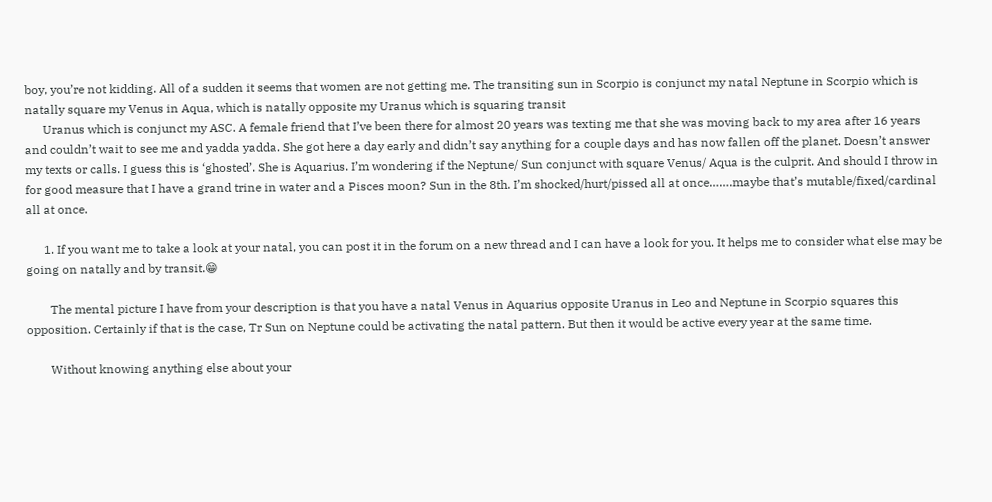boy, you’re not kidding. All of a sudden it seems that women are not getting me. The transiting sun in Scorpio is conjunct my natal Neptune in Scorpio which is natally square my Venus in Aqua, which is natally opposite my Uranus which is squaring transit
      Uranus which is conjunct my ASC. A female friend that I’ve been there for almost 20 years was texting me that she was moving back to my area after 16 years and couldn’t wait to see me and yadda yadda. She got here a day early and didn’t say anything for a couple days and has now fallen off the planet. Doesn’t answer my texts or calls. I guess this is ‘ghosted’. She is Aquarius. I’m wondering if the Neptune/ Sun conjunct with square Venus/ Aqua is the culprit. And should I throw in for good measure that I have a grand trine in water and a Pisces moon? Sun in the 8th. I’m shocked/hurt/pissed all at once…….maybe that’s mutable/fixed/cardinal all at once.

      1. If you want me to take a look at your natal, you can post it in the forum on a new thread and I can have a look for you. It helps me to consider what else may be going on natally and by transit.😁

        The mental picture I have from your description is that you have a natal Venus in Aquarius opposite Uranus in Leo and Neptune in Scorpio squares this opposition. Certainly if that is the case, Tr Sun on Neptune could be activating the natal pattern. But then it would be active every year at the same time.

        Without knowing anything else about your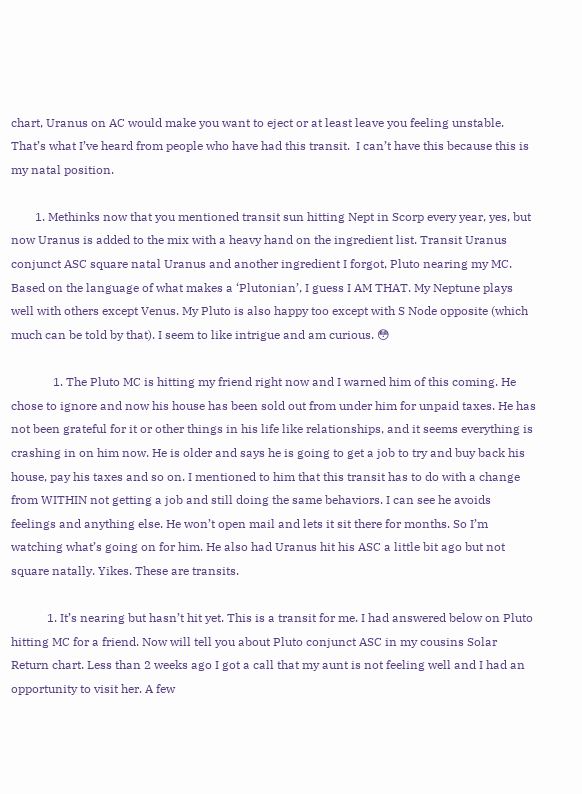chart, Uranus on AC would make you want to eject or at least leave you feeling unstable. That’s what I’ve heard from people who have had this transit.  I can’t have this because this is my natal position.

        1. Methinks now that you mentioned transit sun hitting Nept in Scorp every year, yes, but now Uranus is added to the mix with a heavy hand on the ingredient list. Transit Uranus conjunct ASC square natal Uranus and another ingredient I forgot, Pluto nearing my MC. Based on the language of what makes a ‘Plutonian’, I guess I AM THAT. My Neptune plays well with others except Venus. My Pluto is also happy too except with S Node opposite (which much can be told by that). I seem to like intrigue and am curious. 😳

              1. The Pluto MC is hitting my friend right now and I warned him of this coming. He chose to ignore and now his house has been sold out from under him for unpaid taxes. He has not been grateful for it or other things in his life like relationships, and it seems everything is crashing in on him now. He is older and says he is going to get a job to try and buy back his house, pay his taxes and so on. I mentioned to him that this transit has to do with a change from WITHIN not getting a job and still doing the same behaviors. I can see he avoids feelings and anything else. He won’t open mail and lets it sit there for months. So I’m watching what’s going on for him. He also had Uranus hit his ASC a little bit ago but not square natally. Yikes. These are transits.

            1. It’s nearing but hasn’t hit yet. This is a transit for me. I had answered below on Pluto hitting MC for a friend. Now will tell you about Pluto conjunct ASC in my cousins Solar Return chart. Less than 2 weeks ago I got a call that my aunt is not feeling well and I had an opportunity to visit her. A few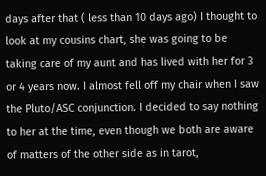days after that ( less than 10 days ago) I thought to look at my cousins chart, she was going to be taking care of my aunt and has lived with her for 3 or 4 years now. I almost fell off my chair when I saw the Pluto/ASC conjunction. I decided to say nothing to her at the time, even though we both are aware of matters of the other side as in tarot,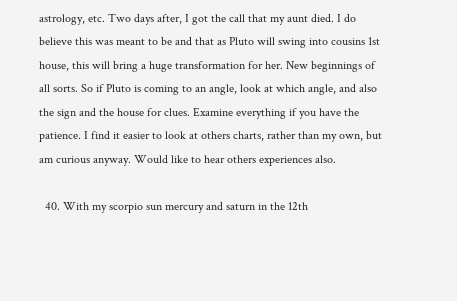astrology, etc. Two days after, I got the call that my aunt died. I do believe this was meant to be and that as Pluto will swing into cousins 1st house, this will bring a huge transformation for her. New beginnings of all sorts. So if Pluto is coming to an angle, look at which angle, and also the sign and the house for clues. Examine everything if you have the patience. I find it easier to look at others charts, rather than my own, but am curious anyway. Would like to hear others experiences also.

  40. With my scorpio sun mercury and saturn in the 12th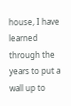house, I have learned through the years to put a wall up to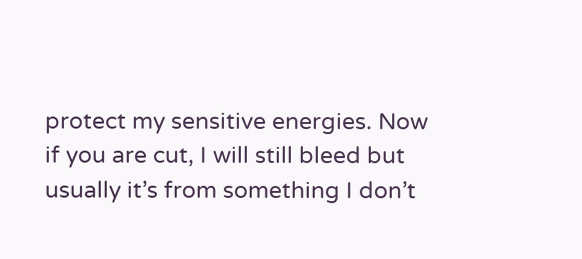protect my sensitive energies. Now if you are cut, I will still bleed but usually it’s from something I don’t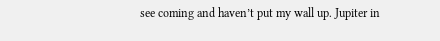see coming and haven’t put my wall up. Jupiter in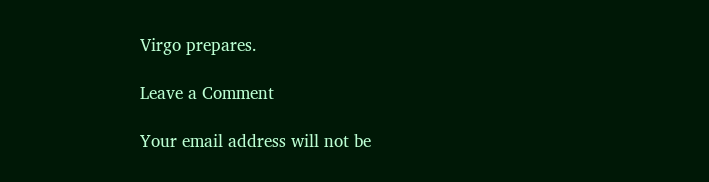Virgo prepares.

Leave a Comment

Your email address will not be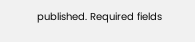published. Required fields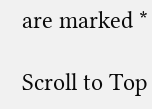are marked *

Scroll to Top